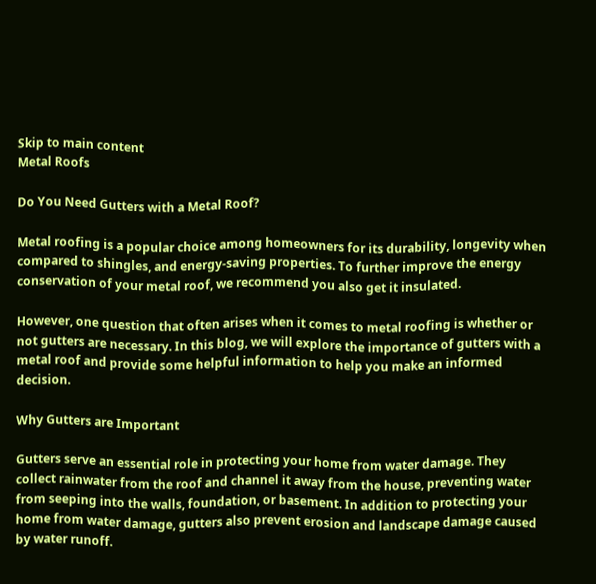Skip to main content
Metal Roofs

Do You Need Gutters with a Metal Roof?

Metal roofing is a popular choice among homeowners for its durability, longevity when compared to shingles, and energy-saving properties. To further improve the energy conservation of your metal roof, we recommend you also get it insulated.

However, one question that often arises when it comes to metal roofing is whether or not gutters are necessary. In this blog, we will explore the importance of gutters with a metal roof and provide some helpful information to help you make an informed decision.

Why Gutters are Important

Gutters serve an essential role in protecting your home from water damage. They collect rainwater from the roof and channel it away from the house, preventing water from seeping into the walls, foundation, or basement. In addition to protecting your home from water damage, gutters also prevent erosion and landscape damage caused by water runoff.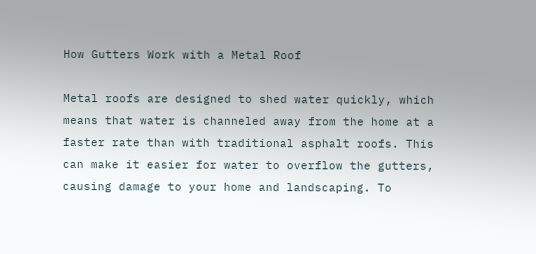How Gutters Work with a Metal Roof

Metal roofs are designed to shed water quickly, which means that water is channeled away from the home at a faster rate than with traditional asphalt roofs. This can make it easier for water to overflow the gutters, causing damage to your home and landscaping. To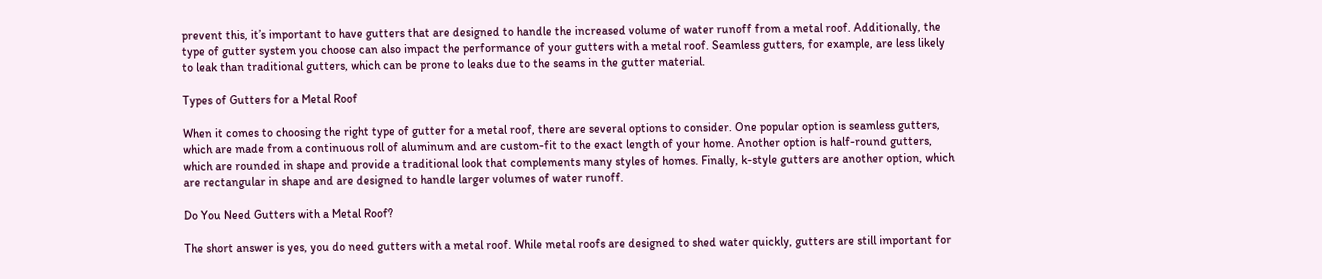prevent this, it’s important to have gutters that are designed to handle the increased volume of water runoff from a metal roof. Additionally, the type of gutter system you choose can also impact the performance of your gutters with a metal roof. Seamless gutters, for example, are less likely to leak than traditional gutters, which can be prone to leaks due to the seams in the gutter material.

Types of Gutters for a Metal Roof

When it comes to choosing the right type of gutter for a metal roof, there are several options to consider. One popular option is seamless gutters, which are made from a continuous roll of aluminum and are custom-fit to the exact length of your home. Another option is half-round gutters, which are rounded in shape and provide a traditional look that complements many styles of homes. Finally, k-style gutters are another option, which are rectangular in shape and are designed to handle larger volumes of water runoff.

Do You Need Gutters with a Metal Roof?

The short answer is yes, you do need gutters with a metal roof. While metal roofs are designed to shed water quickly, gutters are still important for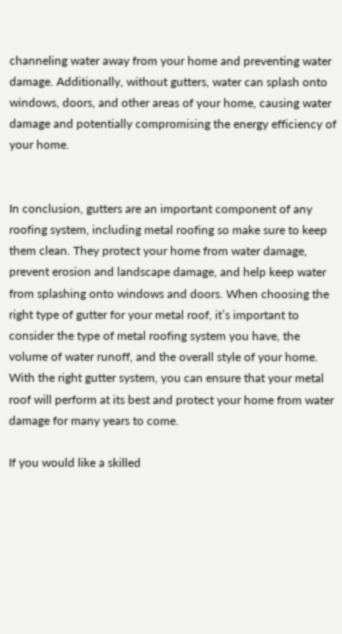channeling water away from your home and preventing water damage. Additionally, without gutters, water can splash onto windows, doors, and other areas of your home, causing water damage and potentially compromising the energy efficiency of your home.


In conclusion, gutters are an important component of any roofing system, including metal roofing so make sure to keep them clean. They protect your home from water damage, prevent erosion and landscape damage, and help keep water from splashing onto windows and doors. When choosing the right type of gutter for your metal roof, it’s important to consider the type of metal roofing system you have, the volume of water runoff, and the overall style of your home. With the right gutter system, you can ensure that your metal roof will perform at its best and protect your home from water damage for many years to come.

If you would like a skilled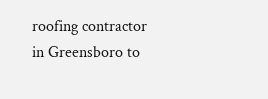roofing contractor in Greensboro to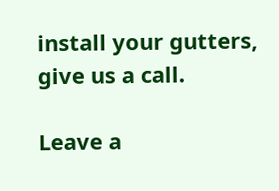install your gutters, give us a call.

Leave a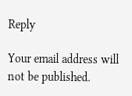Reply

Your email address will not be published.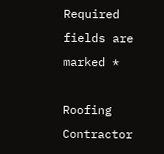Required fields are marked *

Roofing Contractor